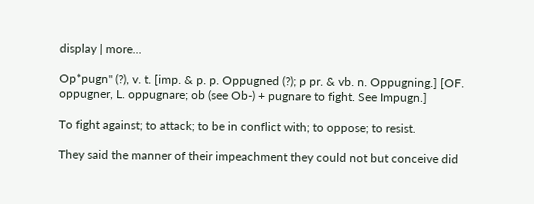display | more...

Op*pugn" (?), v. t. [imp. & p. p. Oppugned (?); p pr. & vb. n. Oppugning.] [OF. oppugner, L. oppugnare; ob (see Ob-) + pugnare to fight. See Impugn.]

To fight against; to attack; to be in conflict with; to oppose; to resist.

They said the manner of their impeachment they could not but conceive did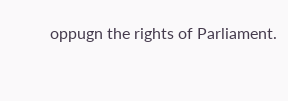oppugn the rights of Parliament.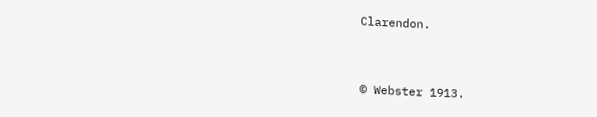Clarendon.


© Webster 1913.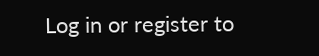Log in or register to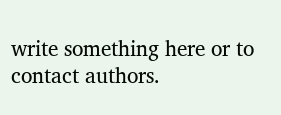write something here or to contact authors.